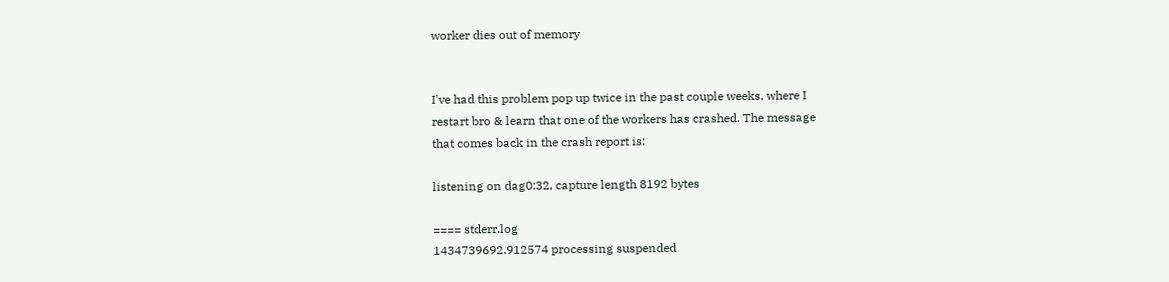worker dies out of memory


I've had this problem pop up twice in the past couple weeks, where I
restart bro & learn that one of the workers has crashed. The message
that comes back in the crash report is:

listening on dag0:32, capture length 8192 bytes

==== stderr.log
1434739692.912574 processing suspended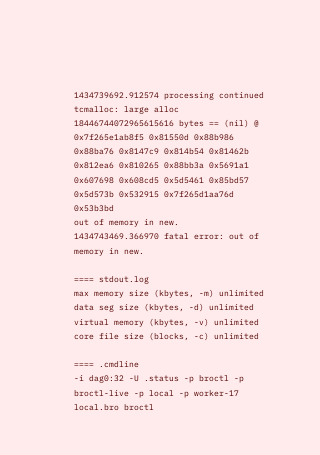1434739692.912574 processing continued
tcmalloc: large alloc 18446744072965615616 bytes == (nil) @
0x7f265e1ab8f5 0x81550d 0x88b986 0x88ba76 0x8147c9 0x814b54 0x81462b
0x812ea6 0x810265 0x88bb3a 0x5691a1 0x607698 0x608cd5 0x5d5461 0x85bd57
0x5d573b 0x532915 0x7f265d1aa76d 0x53b3bd
out of memory in new.
1434743469.366970 fatal error: out of memory in new.

==== stdout.log
max memory size (kbytes, -m) unlimited
data seg size (kbytes, -d) unlimited
virtual memory (kbytes, -v) unlimited
core file size (blocks, -c) unlimited

==== .cmdline
-i dag0:32 -U .status -p broctl -p broctl-live -p local -p worker-17
local.bro broctl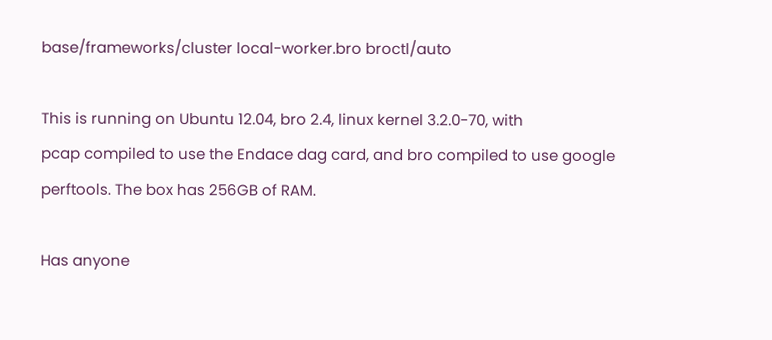base/frameworks/cluster local-worker.bro broctl/auto

This is running on Ubuntu 12.04, bro 2.4, linux kernel 3.2.0-70, with
pcap compiled to use the Endace dag card, and bro compiled to use google
perftools. The box has 256GB of RAM.

Has anyone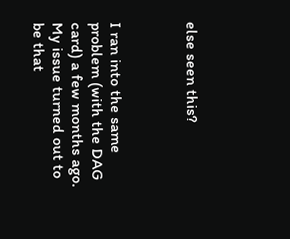else seen this?



I ran into the same problem (with the DAG card) a few months ago.
My issue turned out to be that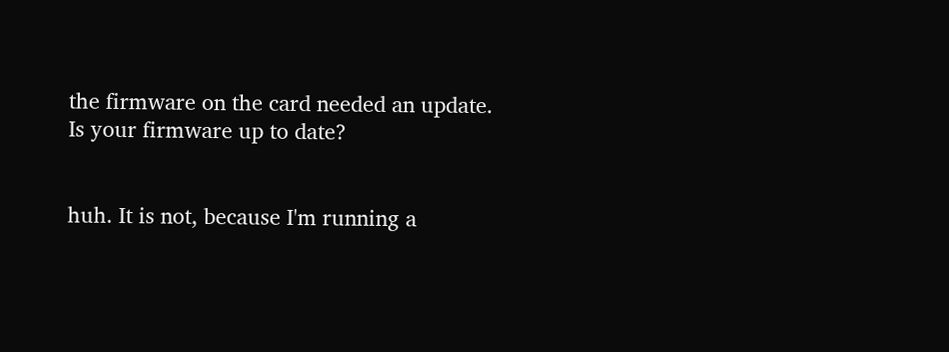the firmware on the card needed an update.
Is your firmware up to date?


huh. It is not, because I'm running a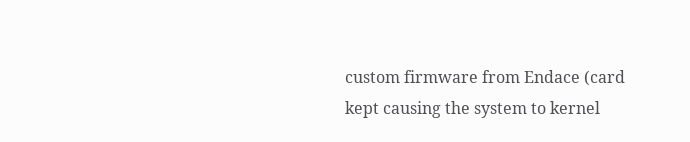custom firmware from Endace (card
kept causing the system to kernel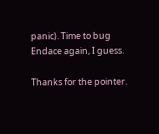panic). Time to bug Endace again, I guess.

Thanks for the pointer.